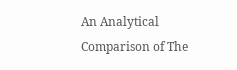An Analytical Comparison of The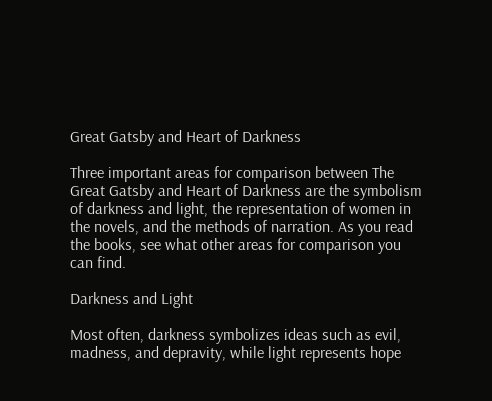Great Gatsby and Heart of Darkness

Three important areas for comparison between The Great Gatsby and Heart of Darkness are the symbolism of darkness and light, the representation of women in the novels, and the methods of narration. As you read the books, see what other areas for comparison you can find.

Darkness and Light

Most often, darkness symbolizes ideas such as evil, madness, and depravity, while light represents hope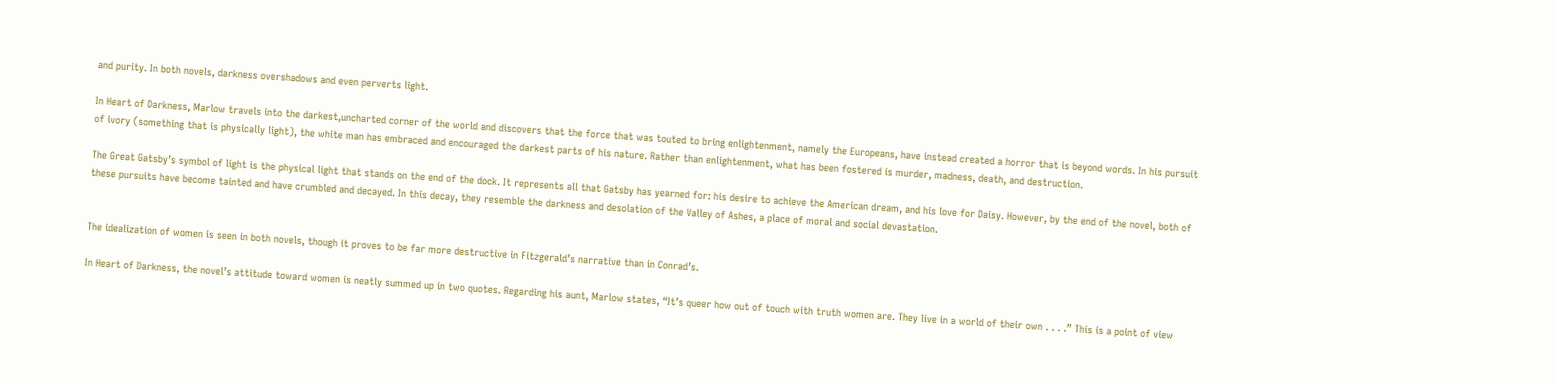and purity. In both novels, darkness overshadows and even perverts light.

In Heart of Darkness, Marlow travels into the darkest,uncharted corner of the world and discovers that the force that was touted to bring enlightenment, namely the Europeans, have instead created a horror that is beyond words. In his pursuit of ivory (something that is physically light), the white man has embraced and encouraged the darkest parts of his nature. Rather than enlightenment, what has been fostered is murder, madness, death, and destruction.

The Great Gatsby’s symbol of light is the physical light that stands on the end of the dock. It represents all that Gatsby has yearned for: his desire to achieve the American dream, and his love for Daisy. However, by the end of the novel, both of these pursuits have become tainted and have crumbled and decayed. In this decay, they resemble the darkness and desolation of the Valley of Ashes, a place of moral and social devastation.


The idealization of women is seen in both novels, though it proves to be far more destructive in Fitzgerald’s narrative than in Conrad’s.

In Heart of Darkness, the novel’s attitude toward women is neatly summed up in two quotes. Regarding his aunt, Marlow states, “It’s queer how out of touch with truth women are. They live in a world of their own . . . .” This is a point of view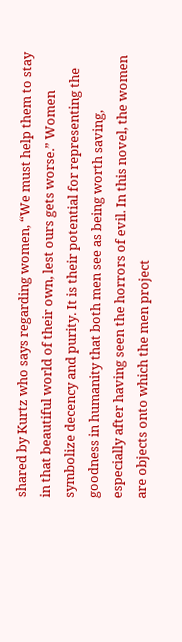shared by Kurtz who says regarding women, “We must help them to stay in that beautiful world of their own, lest ours gets worse.” Women symbolize decency and purity. It is their potential for representing the goodness in humanity that both men see as being worth saving, especially after having seen the horrors of evil. In this novel, the women are objects onto which the men project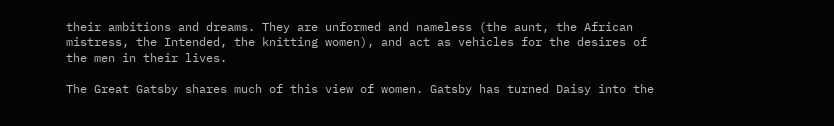their ambitions and dreams. They are unformed and nameless (the aunt, the African mistress, the Intended, the knitting women), and act as vehicles for the desires of the men in their lives.

The Great Gatsby shares much of this view of women. Gatsby has turned Daisy into the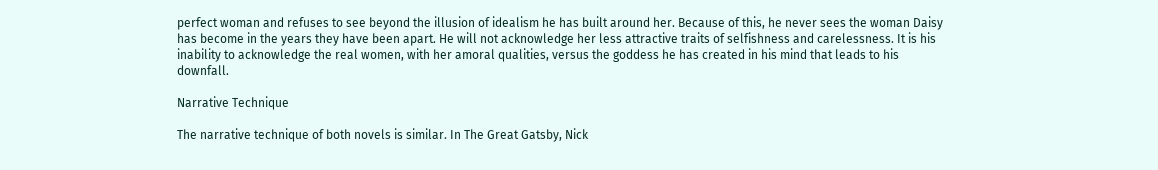perfect woman and refuses to see beyond the illusion of idealism he has built around her. Because of this, he never sees the woman Daisy has become in the years they have been apart. He will not acknowledge her less attractive traits of selfishness and carelessness. It is his inability to acknowledge the real women, with her amoral qualities, versus the goddess he has created in his mind that leads to his downfall.

Narrative Technique

The narrative technique of both novels is similar. In The Great Gatsby, Nick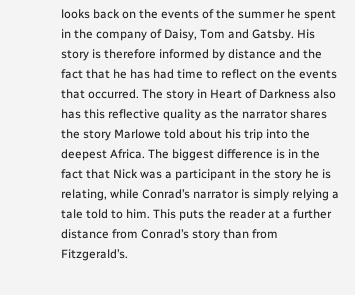looks back on the events of the summer he spent in the company of Daisy, Tom and Gatsby. His story is therefore informed by distance and the fact that he has had time to reflect on the events that occurred. The story in Heart of Darkness also has this reflective quality as the narrator shares the story Marlowe told about his trip into the deepest Africa. The biggest difference is in the fact that Nick was a participant in the story he is relating, while Conrad’s narrator is simply relying a tale told to him. This puts the reader at a further distance from Conrad’s story than from Fitzgerald’s.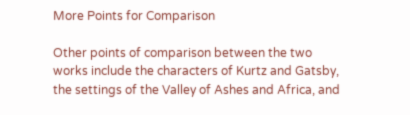More Points for Comparison

Other points of comparison between the two works include the characters of Kurtz and Gatsby, the settings of the Valley of Ashes and Africa, and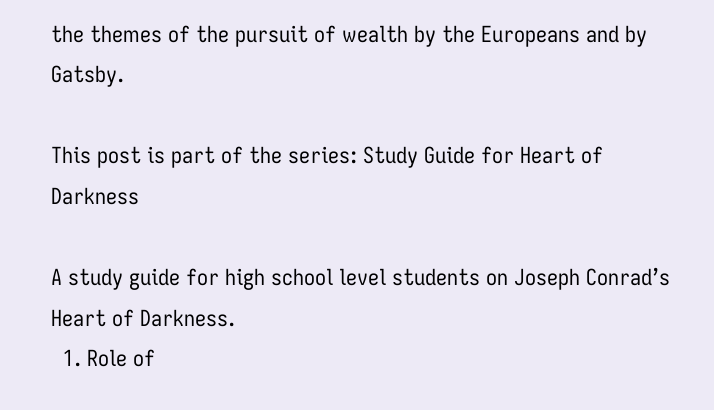the themes of the pursuit of wealth by the Europeans and by Gatsby.

This post is part of the series: Study Guide for Heart of Darkness

A study guide for high school level students on Joseph Conrad’s Heart of Darkness.
  1. Role of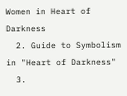Women in Heart of Darkness
  2. Guide to Symbolism in "Heart of Darkness"
  3.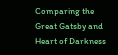Comparing the Great Gatsby and Heart of Darkness